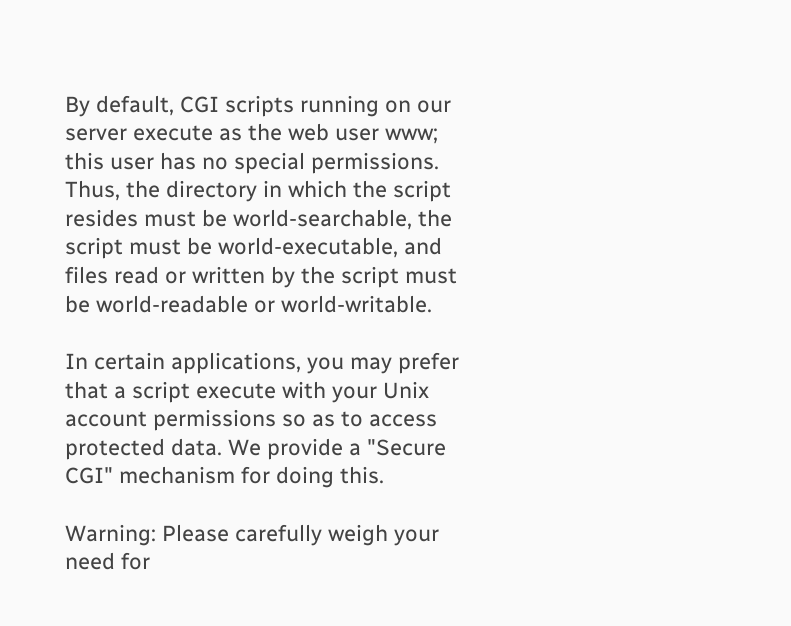By default, CGI scripts running on our server execute as the web user www; this user has no special permissions. Thus, the directory in which the script resides must be world-searchable, the script must be world-executable, and files read or written by the script must be world-readable or world-writable.

In certain applications, you may prefer that a script execute with your Unix account permissions so as to access protected data. We provide a "Secure CGI" mechanism for doing this.

Warning: Please carefully weigh your need for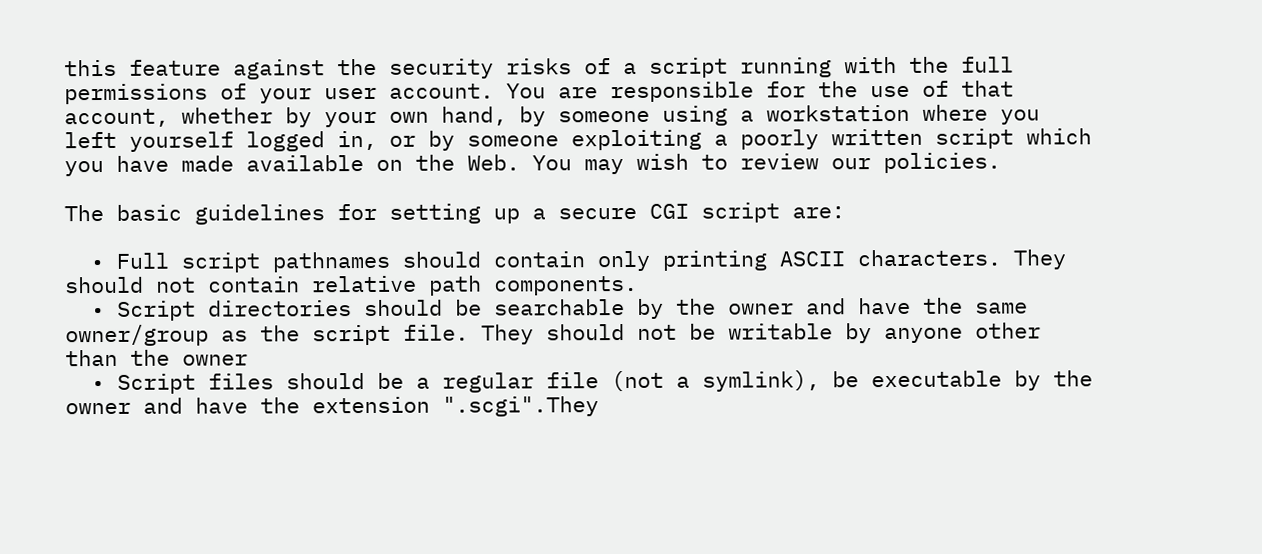this feature against the security risks of a script running with the full permissions of your user account. You are responsible for the use of that account, whether by your own hand, by someone using a workstation where you left yourself logged in, or by someone exploiting a poorly written script which you have made available on the Web. You may wish to review our policies.

The basic guidelines for setting up a secure CGI script are:

  • Full script pathnames should contain only printing ASCII characters. They should not contain relative path components.
  • Script directories should be searchable by the owner and have the same owner/group as the script file. They should not be writable by anyone other than the owner
  • Script files should be a regular file (not a symlink), be executable by the owner and have the extension ".scgi".They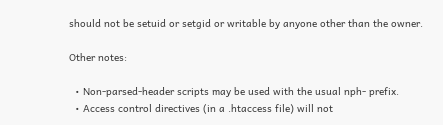should not be setuid or setgid or writable by anyone other than the owner.

Other notes:

  • Non-parsed-header scripts may be used with the usual nph- prefix.
  • Access control directives (in a .htaccess file) will not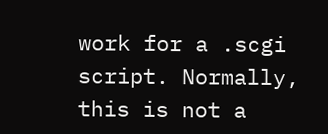work for a .scgi script. Normally, this is not a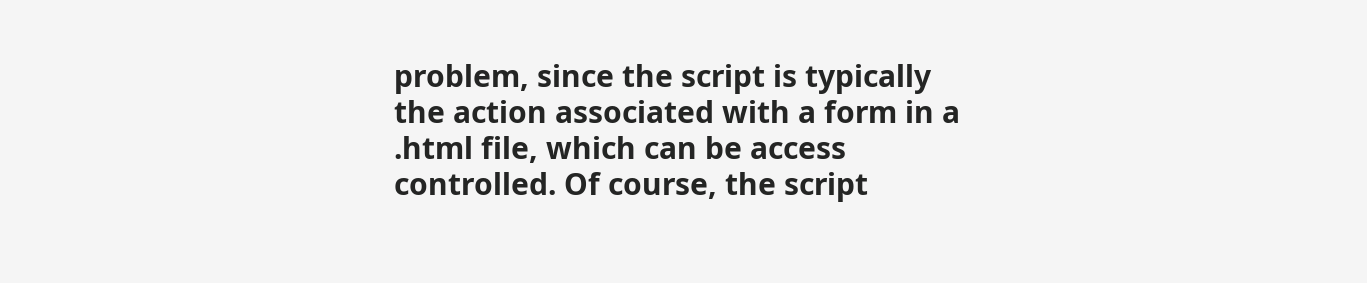problem, since the script is typically the action associated with a form in a .html file, which can be access controlled. Of course, the script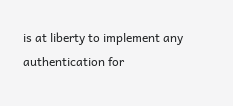is at liberty to implement any authentication for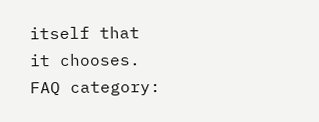itself that it chooses.
FAQ category: